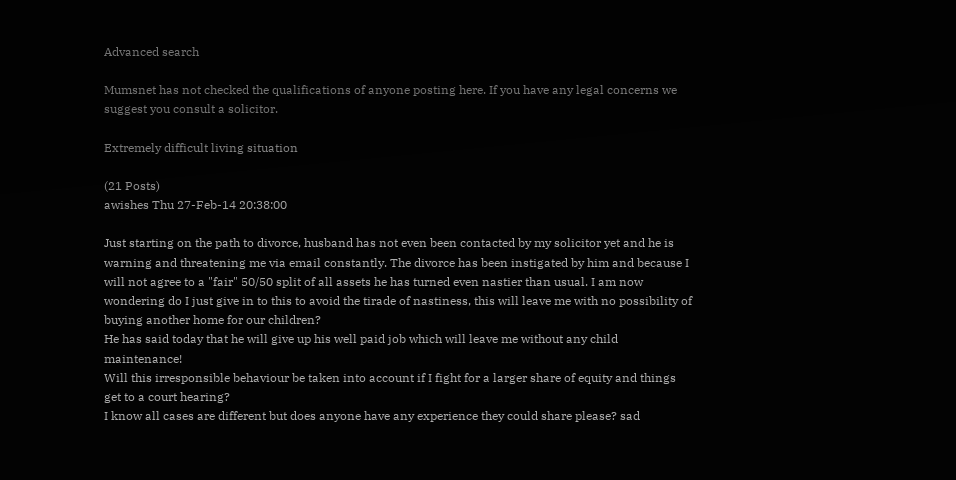Advanced search

Mumsnet has not checked the qualifications of anyone posting here. If you have any legal concerns we suggest you consult a solicitor.

Extremely difficult living situation

(21 Posts)
awishes Thu 27-Feb-14 20:38:00

Just starting on the path to divorce, husband has not even been contacted by my solicitor yet and he is warning and threatening me via email constantly. The divorce has been instigated by him and because I will not agree to a "fair" 50/50 split of all assets he has turned even nastier than usual. I am now wondering do I just give in to this to avoid the tirade of nastiness, this will leave me with no possibility of buying another home for our children?
He has said today that he will give up his well paid job which will leave me without any child maintenance!
Will this irresponsible behaviour be taken into account if I fight for a larger share of equity and things get to a court hearing?
I know all cases are different but does anyone have any experience they could share please? sad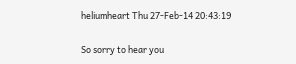heliumheart Thu 27-Feb-14 20:43:19

So sorry to hear you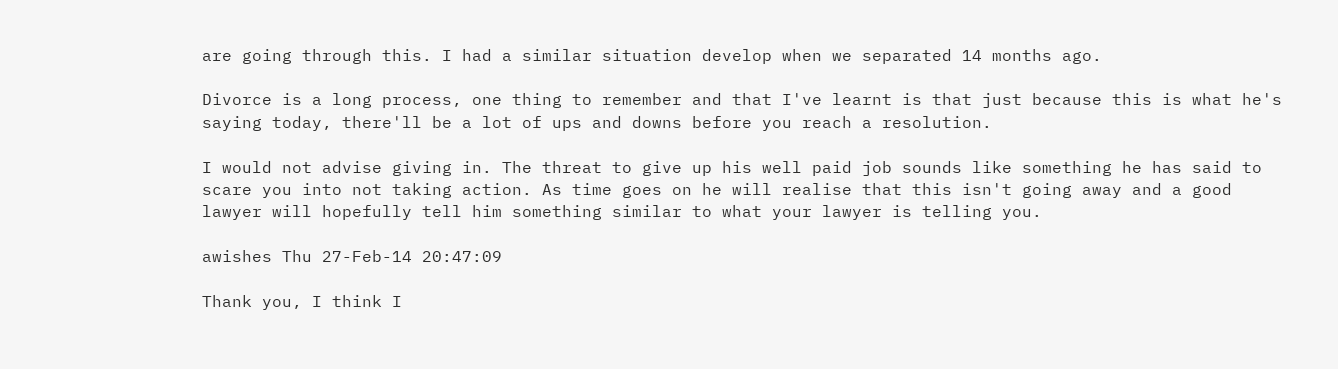are going through this. I had a similar situation develop when we separated 14 months ago.

Divorce is a long process, one thing to remember and that I've learnt is that just because this is what he's saying today, there'll be a lot of ups and downs before you reach a resolution.

I would not advise giving in. The threat to give up his well paid job sounds like something he has said to scare you into not taking action. As time goes on he will realise that this isn't going away and a good lawyer will hopefully tell him something similar to what your lawyer is telling you.

awishes Thu 27-Feb-14 20:47:09

Thank you, I think I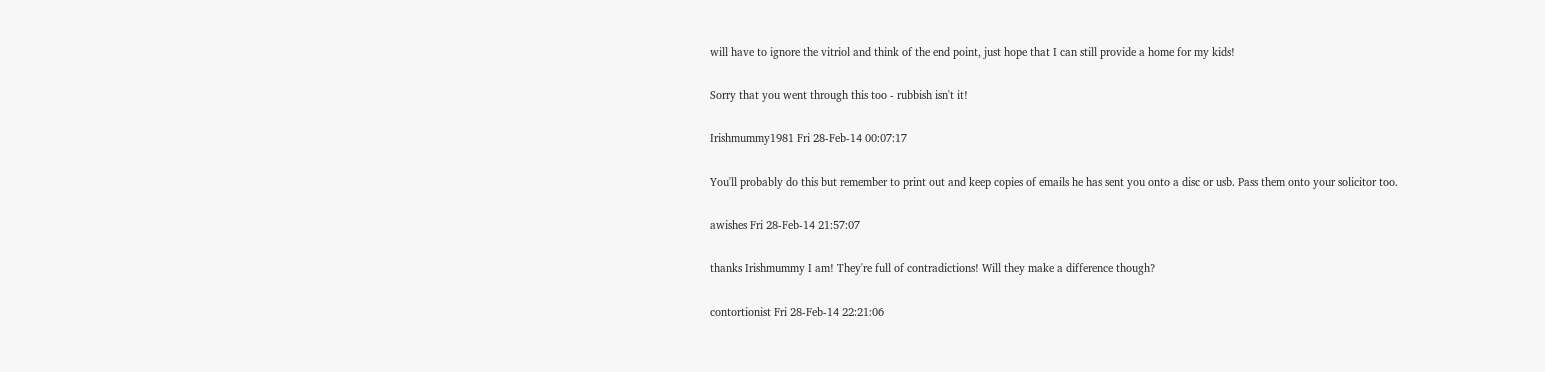will have to ignore the vitriol and think of the end point, just hope that I can still provide a home for my kids!

Sorry that you went through this too - rubbish isn't it!

Irishmummy1981 Fri 28-Feb-14 00:07:17

You'll probably do this but remember to print out and keep copies of emails he has sent you onto a disc or usb. Pass them onto your solicitor too.

awishes Fri 28-Feb-14 21:57:07

thanks Irishmummy I am! They're full of contradictions! Will they make a difference though?

contortionist Fri 28-Feb-14 22:21:06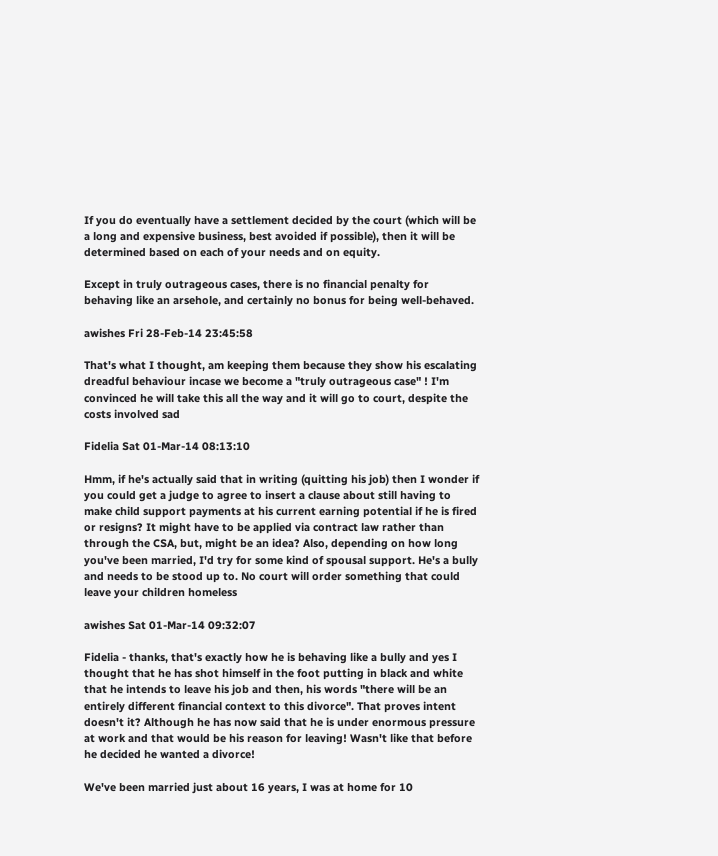If you do eventually have a settlement decided by the court (which will be a long and expensive business, best avoided if possible), then it will be determined based on each of your needs and on equity.

Except in truly outrageous cases, there is no financial penalty for behaving like an arsehole, and certainly no bonus for being well-behaved.

awishes Fri 28-Feb-14 23:45:58

That's what I thought, am keeping them because they show his escalating dreadful behaviour incase we become a "truly outrageous case" ! I'm convinced he will take this all the way and it will go to court, despite the costs involved sad

Fidelia Sat 01-Mar-14 08:13:10

Hmm, if he's actually said that in writing (quitting his job) then I wonder if you could get a judge to agree to insert a clause about still having to make child support payments at his current earning potential if he is fired or resigns? It might have to be applied via contract law rather than through the CSA, but, might be an idea? Also, depending on how long you've been married, I'd try for some kind of spousal support. He's a bully and needs to be stood up to. No court will order something that could leave your children homeless

awishes Sat 01-Mar-14 09:32:07

Fidelia - thanks, that's exactly how he is behaving like a bully and yes I thought that he has shot himself in the foot putting in black and white that he intends to leave his job and then, his words "there will be an entirely different financial context to this divorce". That proves intent doesn't it? Although he has now said that he is under enormous pressure at work and that would be his reason for leaving! Wasn't like that before he decided he wanted a divorce!

We've been married just about 16 years, I was at home for 10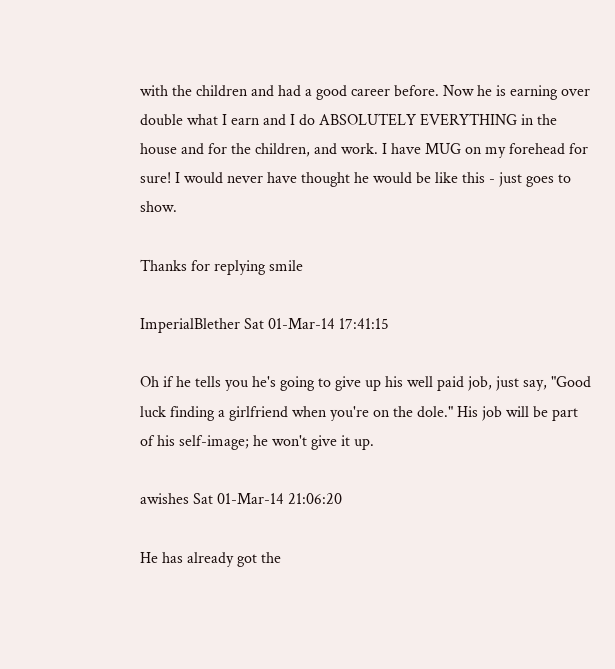with the children and had a good career before. Now he is earning over double what I earn and I do ABSOLUTELY EVERYTHING in the house and for the children, and work. I have MUG on my forehead for sure! I would never have thought he would be like this - just goes to show.

Thanks for replying smile

ImperialBlether Sat 01-Mar-14 17:41:15

Oh if he tells you he's going to give up his well paid job, just say, "Good luck finding a girlfriend when you're on the dole." His job will be part of his self-image; he won't give it up.

awishes Sat 01-Mar-14 21:06:20

He has already got the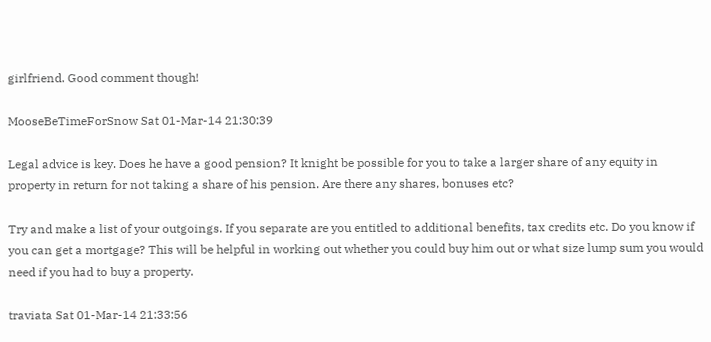girlfriend. Good comment though!

MooseBeTimeForSnow Sat 01-Mar-14 21:30:39

Legal advice is key. Does he have a good pension? It knight be possible for you to take a larger share of any equity in property in return for not taking a share of his pension. Are there any shares, bonuses etc?

Try and make a list of your outgoings. If you separate are you entitled to additional benefits, tax credits etc. Do you know if you can get a mortgage? This will be helpful in working out whether you could buy him out or what size lump sum you would need if you had to buy a property.

traviata Sat 01-Mar-14 21:33:56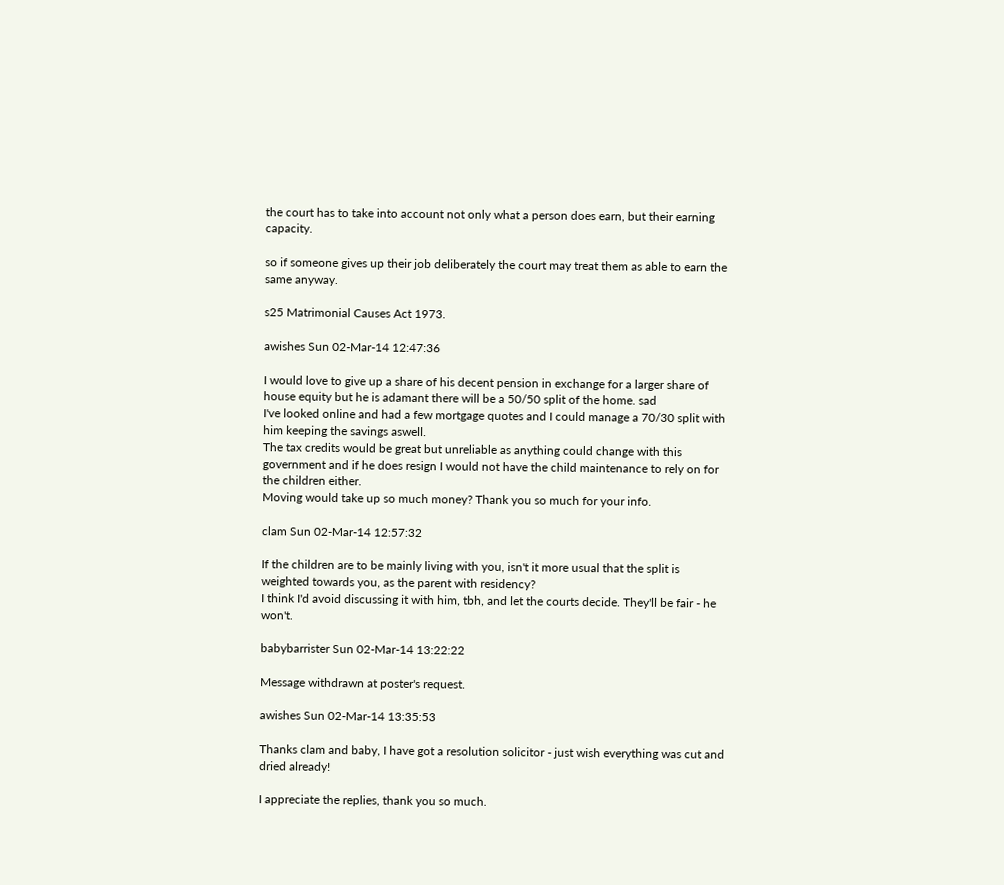the court has to take into account not only what a person does earn, but their earning capacity.

so if someone gives up their job deliberately the court may treat them as able to earn the same anyway.

s25 Matrimonial Causes Act 1973.

awishes Sun 02-Mar-14 12:47:36

I would love to give up a share of his decent pension in exchange for a larger share of house equity but he is adamant there will be a 50/50 split of the home. sad
I've looked online and had a few mortgage quotes and I could manage a 70/30 split with him keeping the savings aswell.
The tax credits would be great but unreliable as anything could change with this government and if he does resign I would not have the child maintenance to rely on for the children either.
Moving would take up so much money? Thank you so much for your info.

clam Sun 02-Mar-14 12:57:32

If the children are to be mainly living with you, isn't it more usual that the split is weighted towards you, as the parent with residency?
I think I'd avoid discussing it with him, tbh, and let the courts decide. They'll be fair - he won't.

babybarrister Sun 02-Mar-14 13:22:22

Message withdrawn at poster's request.

awishes Sun 02-Mar-14 13:35:53

Thanks clam and baby, I have got a resolution solicitor - just wish everything was cut and dried already!

I appreciate the replies, thank you so much.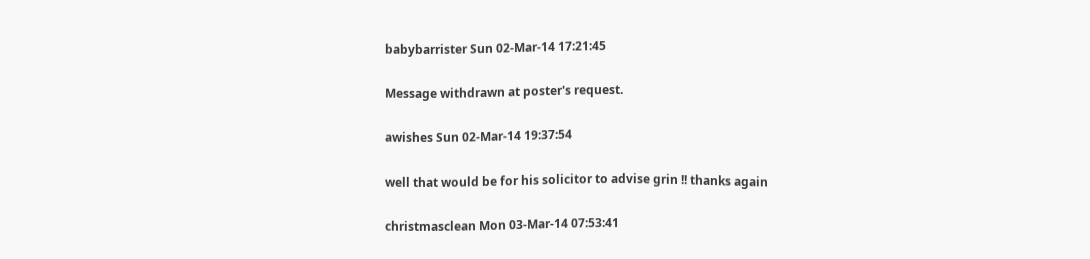babybarrister Sun 02-Mar-14 17:21:45

Message withdrawn at poster's request.

awishes Sun 02-Mar-14 19:37:54

well that would be for his solicitor to advise grin !! thanks again

christmasclean Mon 03-Mar-14 07:53:41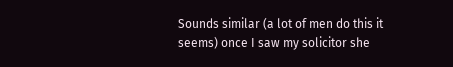Sounds similar (a lot of men do this it seems) once I saw my solicitor she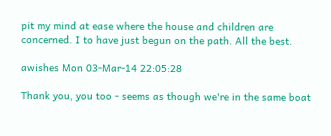pit my mind at ease where the house and children are concerned. I to have just begun on the path. All the best.

awishes Mon 03-Mar-14 22:05:28

Thank you, you too - seems as though we're in the same boat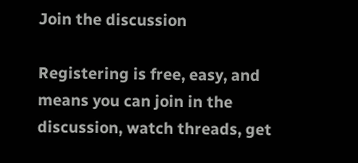Join the discussion

Registering is free, easy, and means you can join in the discussion, watch threads, get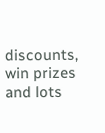discounts, win prizes and lots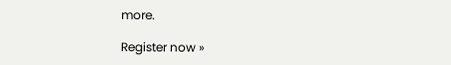more.

Register now »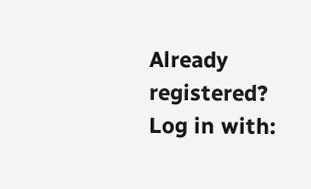Already registered? Log in with: